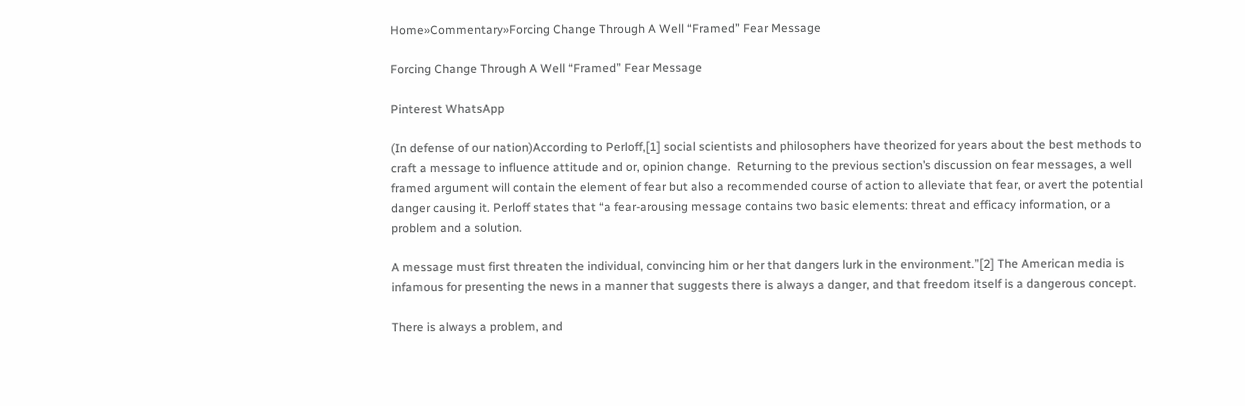Home»Commentary»Forcing Change Through A Well “Framed” Fear Message

Forcing Change Through A Well “Framed” Fear Message

Pinterest WhatsApp

(In defense of our nation)According to Perloff,[1] social scientists and philosophers have theorized for years about the best methods to craft a message to influence attitude and or, opinion change.  Returning to the previous section’s discussion on fear messages, a well framed argument will contain the element of fear but also a recommended course of action to alleviate that fear, or avert the potential danger causing it. Perloff states that “a fear-arousing message contains two basic elements: threat and efficacy information, or a problem and a solution.

A message must first threaten the individual, convincing him or her that dangers lurk in the environment.”[2] The American media is infamous for presenting the news in a manner that suggests there is always a danger, and that freedom itself is a dangerous concept.

There is always a problem, and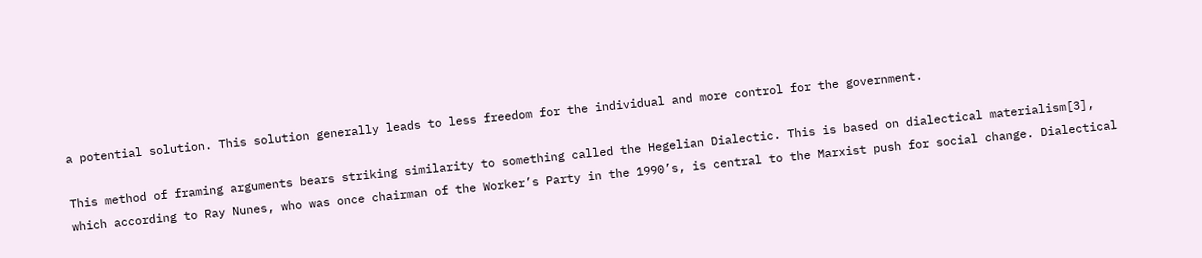a potential solution. This solution generally leads to less freedom for the individual and more control for the government.

This method of framing arguments bears striking similarity to something called the Hegelian Dialectic. This is based on dialectical materialism[3], which according to Ray Nunes, who was once chairman of the Worker’s Party in the 1990’s, is central to the Marxist push for social change. Dialectical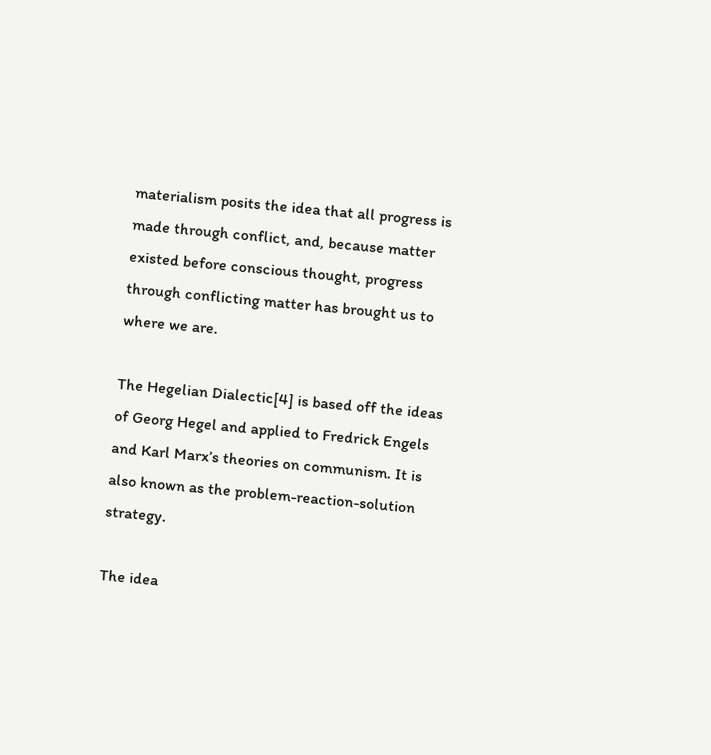materialism posits the idea that all progress is made through conflict, and, because matter existed before conscious thought, progress through conflicting matter has brought us to where we are.

The Hegelian Dialectic[4] is based off the ideas of Georg Hegel and applied to Fredrick Engels and Karl Marx’s theories on communism. It is also known as the problem-reaction-solution strategy.

The idea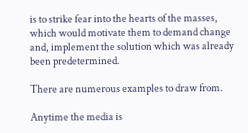is to strike fear into the hearts of the masses, which would motivate them to demand change and, implement the solution which was already been predetermined.

There are numerous examples to draw from.

Anytime the media is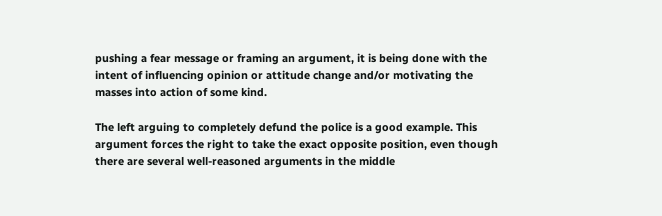pushing a fear message or framing an argument, it is being done with the intent of influencing opinion or attitude change and/or motivating the masses into action of some kind.

The left arguing to completely defund the police is a good example. This argument forces the right to take the exact opposite position, even though there are several well-reasoned arguments in the middle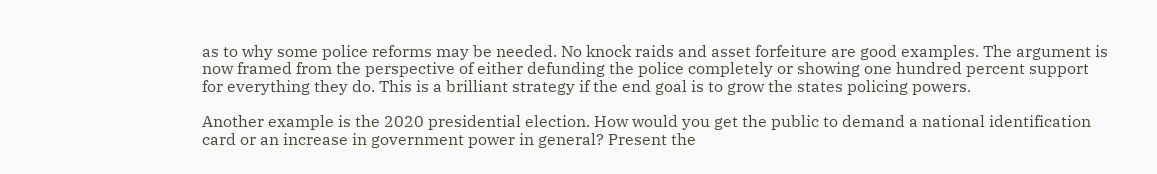as to why some police reforms may be needed. No knock raids and asset forfeiture are good examples. The argument is now framed from the perspective of either defunding the police completely or showing one hundred percent support for everything they do. This is a brilliant strategy if the end goal is to grow the states policing powers.

Another example is the 2020 presidential election. How would you get the public to demand a national identification card or an increase in government power in general? Present the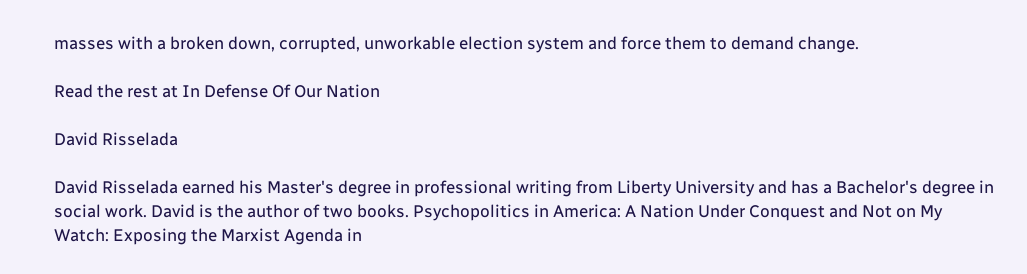masses with a broken down, corrupted, unworkable election system and force them to demand change.

Read the rest at In Defense Of Our Nation

David Risselada

David Risselada earned his Master's degree in professional writing from Liberty University and has a Bachelor's degree in social work. David is the author of two books. Psychopolitics in America: A Nation Under Conquest and Not on My Watch: Exposing the Marxist Agenda in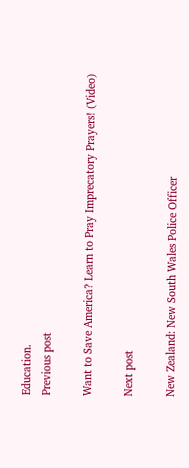Education.
Previous post

Want to Save America? Learn to Pray Imprecatory Prayers! (Video)

Next post

New Zealand: New South Wales Police Officer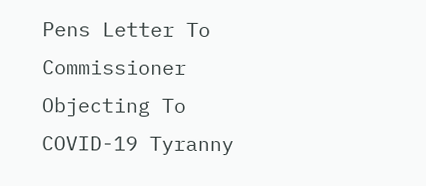Pens Letter To Commissioner Objecting To COVID-19 Tyranny